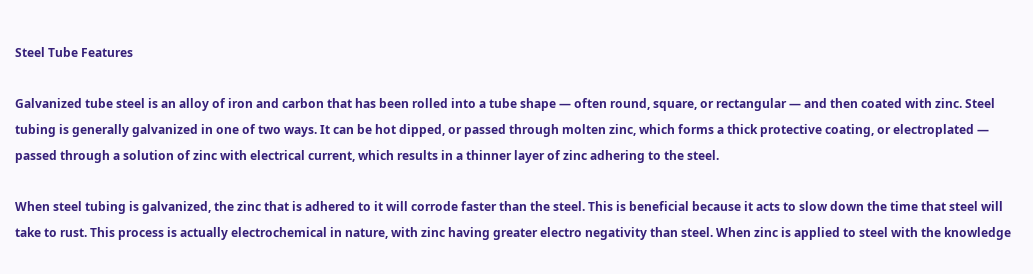Steel Tube Features

Galvanized tube steel is an alloy of iron and carbon that has been rolled into a tube shape — often round, square, or rectangular — and then coated with zinc. Steel tubing is generally galvanized in one of two ways. It can be hot dipped, or passed through molten zinc, which forms a thick protective coating, or electroplated — passed through a solution of zinc with electrical current, which results in a thinner layer of zinc adhering to the steel.

When steel tubing is galvanized, the zinc that is adhered to it will corrode faster than the steel. This is beneficial because it acts to slow down the time that steel will take to rust. This process is actually electrochemical in nature, with zinc having greater electro negativity than steel. When zinc is applied to steel with the knowledge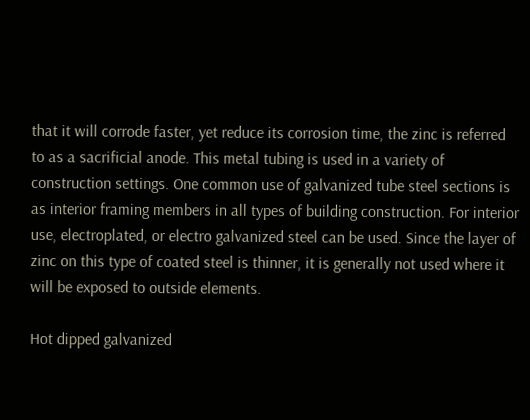that it will corrode faster, yet reduce its corrosion time, the zinc is referred to as a sacrificial anode. This metal tubing is used in a variety of construction settings. One common use of galvanized tube steel sections is as interior framing members in all types of building construction. For interior use, electroplated, or electro galvanized steel can be used. Since the layer of zinc on this type of coated steel is thinner, it is generally not used where it will be exposed to outside elements.

Hot dipped galvanized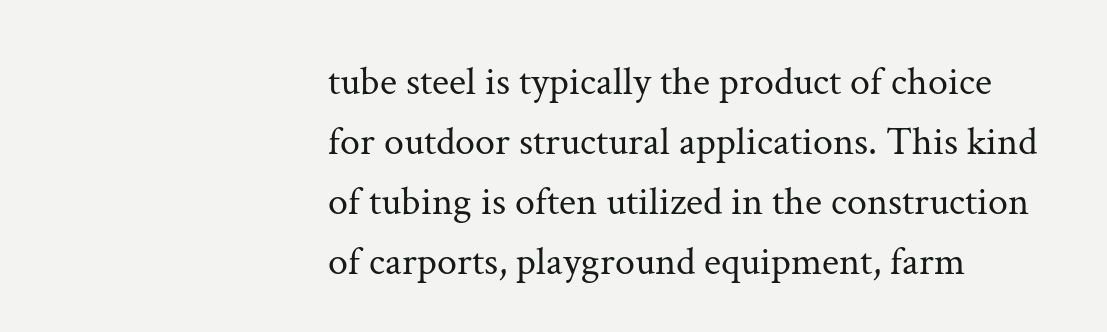tube steel is typically the product of choice for outdoor structural applications. This kind of tubing is often utilized in the construction of carports, playground equipment, farm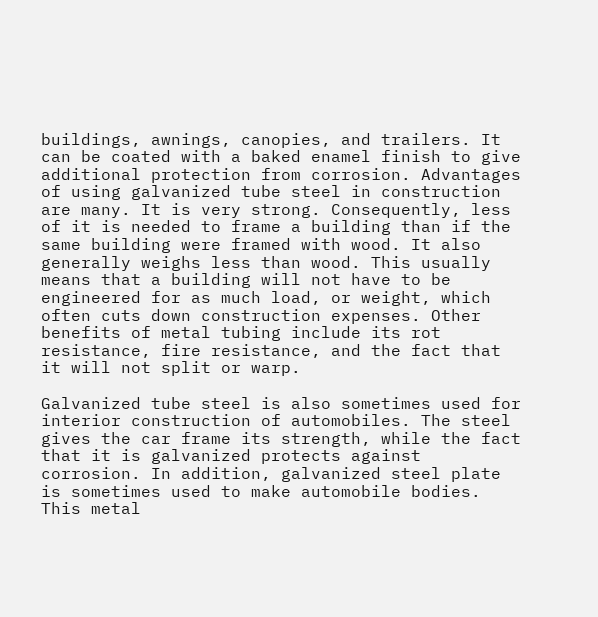buildings, awnings, canopies, and trailers. It can be coated with a baked enamel finish to give additional protection from corrosion. Advantages of using galvanized tube steel in construction are many. It is very strong. Consequently, less of it is needed to frame a building than if the same building were framed with wood. It also generally weighs less than wood. This usually means that a building will not have to be engineered for as much load, or weight, which often cuts down construction expenses. Other benefits of metal tubing include its rot resistance, fire resistance, and the fact that it will not split or warp.

Galvanized tube steel is also sometimes used for interior construction of automobiles. The steel gives the car frame its strength, while the fact that it is galvanized protects against corrosion. In addition, galvanized steel plate is sometimes used to make automobile bodies. This metal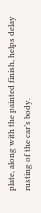plate, along with the painted finish, helps delay rusting of the car’s body.